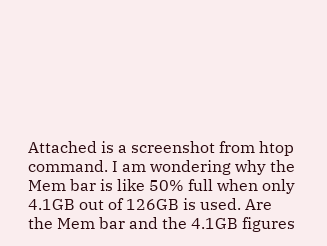Attached is a screenshot from htop command. I am wondering why the Mem bar is like 50% full when only 4.1GB out of 126GB is used. Are the Mem bar and the 4.1GB figures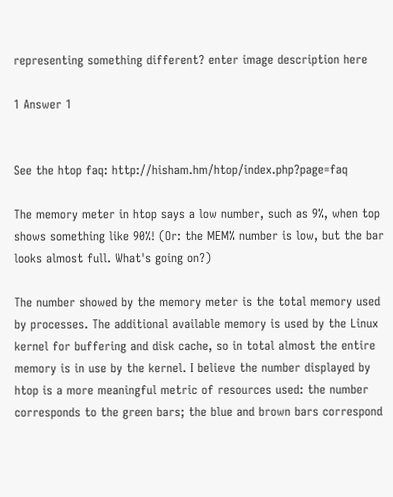representing something different? enter image description here

1 Answer 1


See the htop faq: http://hisham.hm/htop/index.php?page=faq

The memory meter in htop says a low number, such as 9%, when top shows something like 90%! (Or: the MEM% number is low, but the bar looks almost full. What's going on?)

The number showed by the memory meter is the total memory used by processes. The additional available memory is used by the Linux kernel for buffering and disk cache, so in total almost the entire memory is in use by the kernel. I believe the number displayed by htop is a more meaningful metric of resources used: the number corresponds to the green bars; the blue and brown bars correspond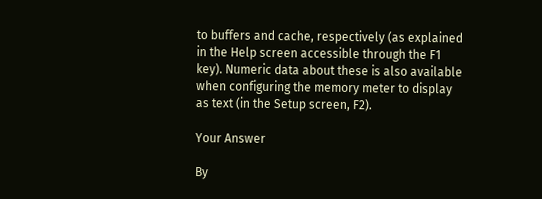to buffers and cache, respectively (as explained in the Help screen accessible through the F1 key). Numeric data about these is also available when configuring the memory meter to display as text (in the Setup screen, F2).

Your Answer

By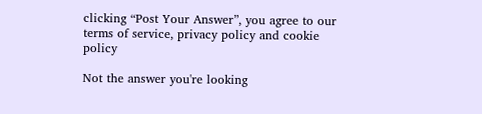clicking “Post Your Answer”, you agree to our terms of service, privacy policy and cookie policy

Not the answer you're looking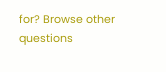for? Browse other questions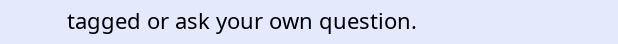tagged or ask your own question.